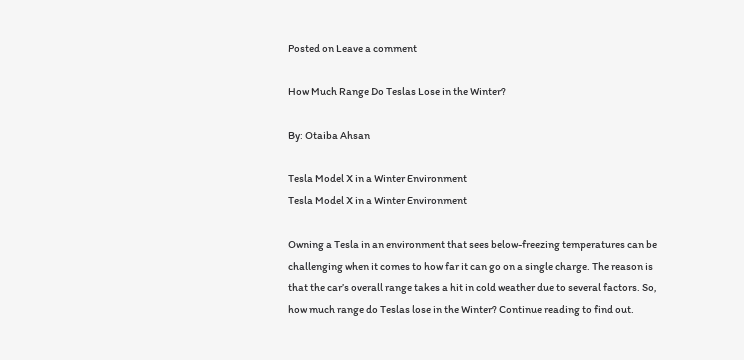Posted on Leave a comment

How Much Range Do Teslas Lose in the Winter?

By: Otaiba Ahsan

Tesla Model X in a Winter Environment
Tesla Model X in a Winter Environment

Owning a Tesla in an environment that sees below-freezing temperatures can be challenging when it comes to how far it can go on a single charge. The reason is that the car’s overall range takes a hit in cold weather due to several factors. So, how much range do Teslas lose in the Winter? Continue reading to find out.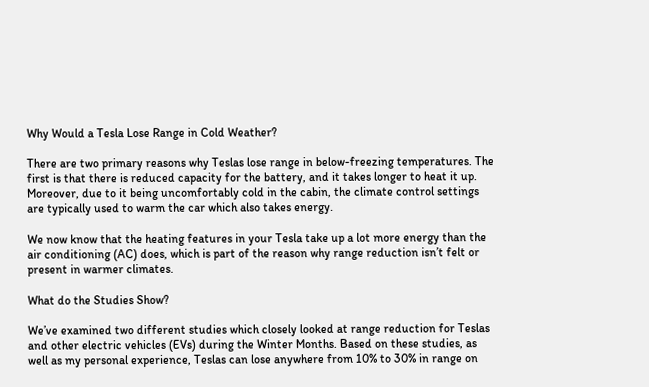Why Would a Tesla Lose Range in Cold Weather?

There are two primary reasons why Teslas lose range in below-freezing temperatures. The first is that there is reduced capacity for the battery, and it takes longer to heat it up. Moreover, due to it being uncomfortably cold in the cabin, the climate control settings are typically used to warm the car which also takes energy.

We now know that the heating features in your Tesla take up a lot more energy than the air conditioning (AC) does, which is part of the reason why range reduction isn’t felt or present in warmer climates.

What do the Studies Show?

We’ve examined two different studies which closely looked at range reduction for Teslas and other electric vehicles (EVs) during the Winter Months. Based on these studies, as well as my personal experience, Teslas can lose anywhere from 10% to 30% in range on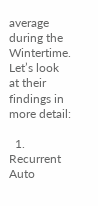average during the Wintertime. Let’s look at their findings in more detail:

  1. Recurrent Auto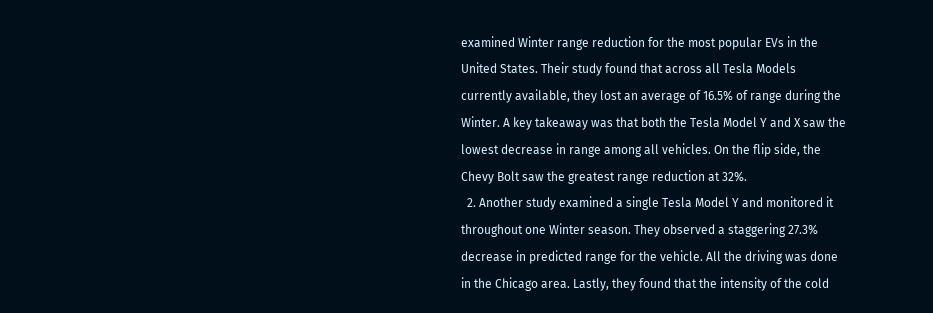examined Winter range reduction for the most popular EVs in the United States. Their study found that across all Tesla Models currently available, they lost an average of 16.5% of range during the Winter. A key takeaway was that both the Tesla Model Y and X saw the lowest decrease in range among all vehicles. On the flip side, the Chevy Bolt saw the greatest range reduction at 32%.
  2. Another study examined a single Tesla Model Y and monitored it throughout one Winter season. They observed a staggering 27.3% decrease in predicted range for the vehicle. All the driving was done in the Chicago area. Lastly, they found that the intensity of the cold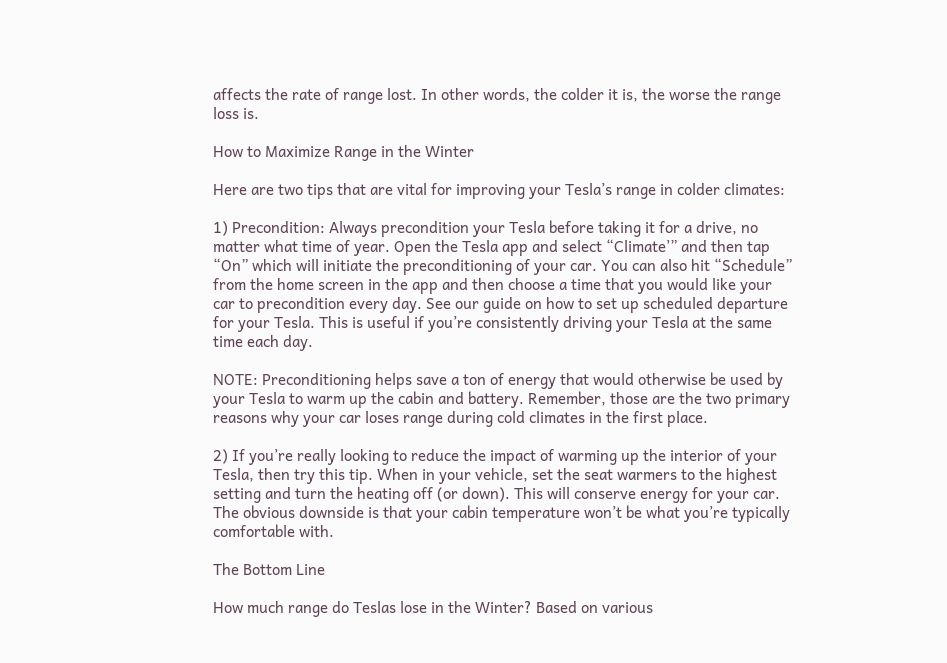affects the rate of range lost. In other words, the colder it is, the worse the range loss is.

How to Maximize Range in the Winter

Here are two tips that are vital for improving your Tesla’s range in colder climates:

1) Precondition: Always precondition your Tesla before taking it for a drive, no matter what time of year. Open the Tesla app and select “Climate’” and then tap “On” which will initiate the preconditioning of your car. You can also hit “Schedule” from the home screen in the app and then choose a time that you would like your car to precondition every day. See our guide on how to set up scheduled departure for your Tesla. This is useful if you’re consistently driving your Tesla at the same time each day.

NOTE: Preconditioning helps save a ton of energy that would otherwise be used by your Tesla to warm up the cabin and battery. Remember, those are the two primary reasons why your car loses range during cold climates in the first place.

2) If you’re really looking to reduce the impact of warming up the interior of your Tesla, then try this tip. When in your vehicle, set the seat warmers to the highest setting and turn the heating off (or down). This will conserve energy for your car. The obvious downside is that your cabin temperature won’t be what you’re typically comfortable with.

The Bottom Line

How much range do Teslas lose in the Winter? Based on various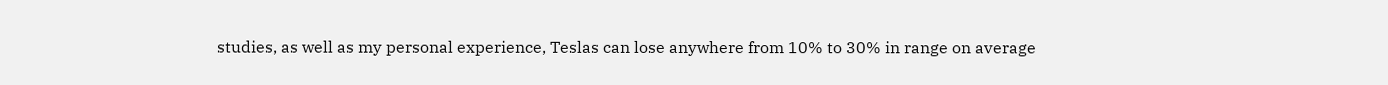studies, as well as my personal experience, Teslas can lose anywhere from 10% to 30% in range on average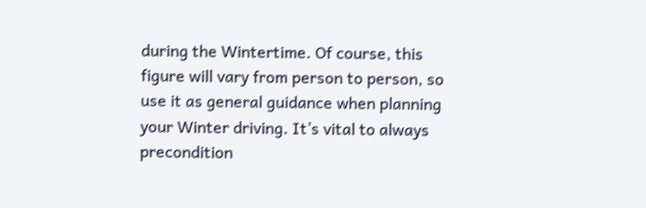during the Wintertime. Of course, this figure will vary from person to person, so use it as general guidance when planning your Winter driving. It’s vital to always precondition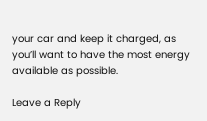your car and keep it charged, as you’ll want to have the most energy available as possible.

Leave a Reply